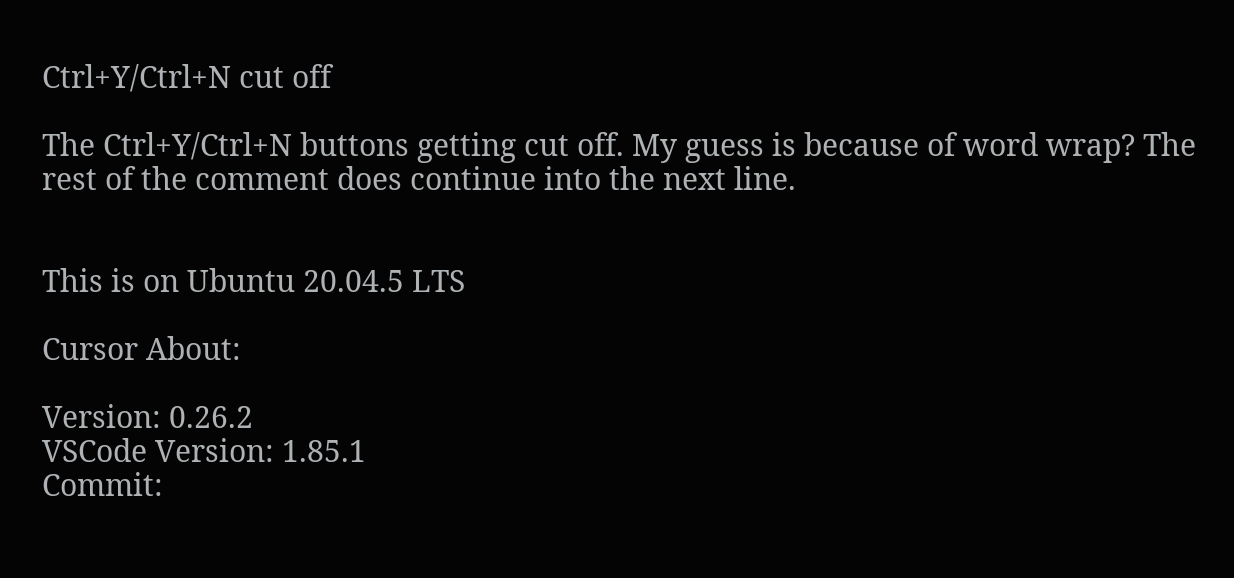Ctrl+Y/Ctrl+N cut off

The Ctrl+Y/Ctrl+N buttons getting cut off. My guess is because of word wrap? The rest of the comment does continue into the next line.


This is on Ubuntu 20.04.5 LTS

Cursor About:

Version: 0.26.2
VSCode Version: 1.85.1
Commit: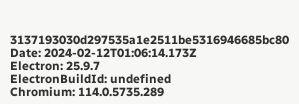3137193030d297535a1e2511be5316946685bc80
Date: 2024-02-12T01:06:14.173Z
Electron: 25.9.7
ElectronBuildId: undefined
Chromium: 114.0.5735.289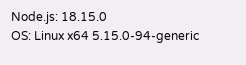Node.js: 18.15.0
OS: Linux x64 5.15.0-94-generic